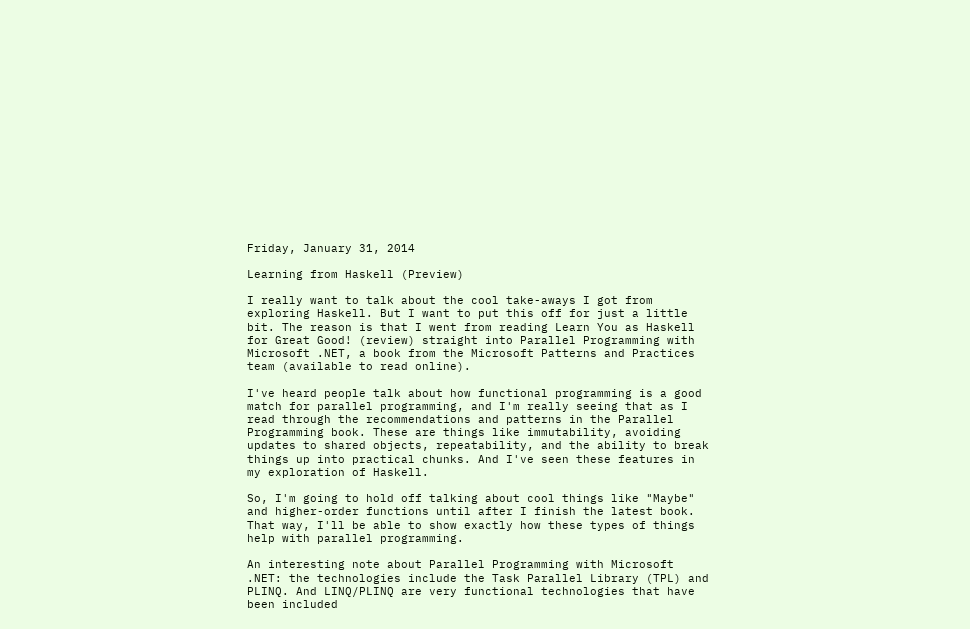Friday, January 31, 2014

Learning from Haskell (Preview)

I really want to talk about the cool take-aways I got from exploring Haskell. But I want to put this off for just a little bit. The reason is that I went from reading Learn You as Haskell for Great Good! (review) straight into Parallel Programming with Microsoft .NET, a book from the Microsoft Patterns and Practices team (available to read online).

I've heard people talk about how functional programming is a good match for parallel programming, and I'm really seeing that as I read through the recommendations and patterns in the Parallel Programming book. These are things like immutability, avoiding updates to shared objects, repeatability, and the ability to break things up into practical chunks. And I've seen these features in my exploration of Haskell.

So, I'm going to hold off talking about cool things like "Maybe" and higher-order functions until after I finish the latest book. That way, I'll be able to show exactly how these types of things help with parallel programming.

An interesting note about Parallel Programming with Microsoft .NET: the technologies include the Task Parallel Library (TPL) and PLINQ. And LINQ/PLINQ are very functional technologies that have been included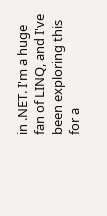in .NET. I'm a huge fan of LINQ, and I've been exploring this for a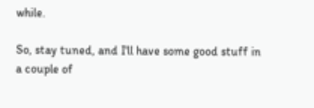while.

So, stay tuned, and I'll have some good stuff in a couple of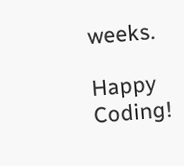weeks.

Happy Coding!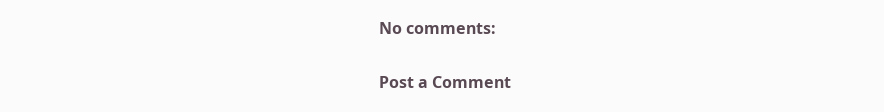No comments:

Post a Comment